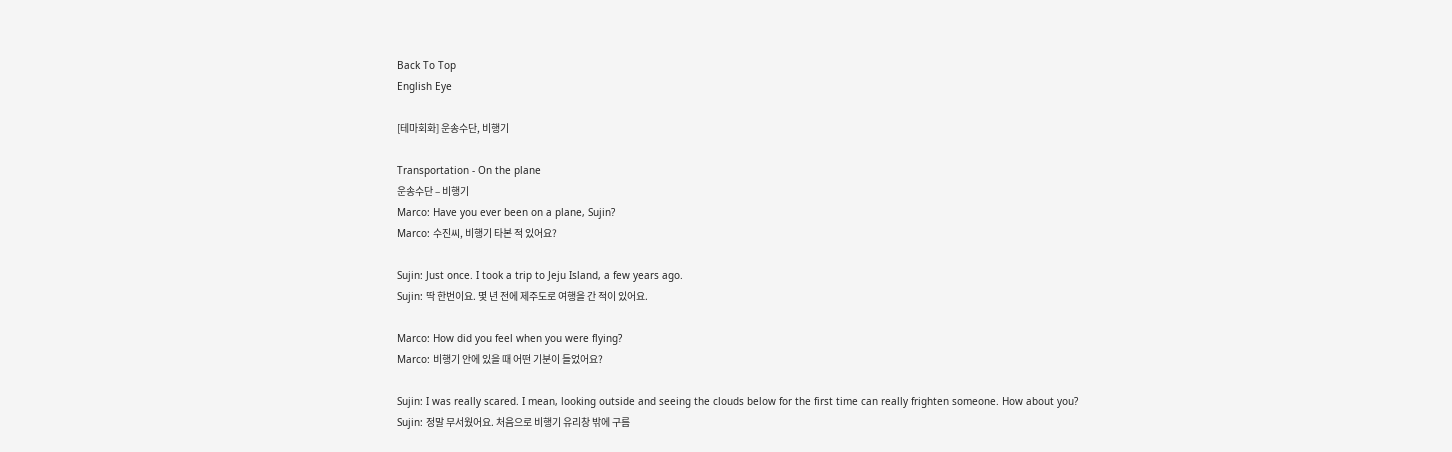Back To Top
English Eye

[테마회화] 운송수단, 비행기

Transportation - On the plane
운송수단 – 비행기
Marco: Have you ever been on a plane, Sujin?
Marco: 수진씨, 비행기 타본 적 있어요?

Sujin: Just once. I took a trip to Jeju Island, a few years ago.
Sujin: 딱 한번이요. 몇 년 전에 제주도로 여행을 간 적이 있어요.

Marco: How did you feel when you were flying?
Marco: 비행기 안에 있을 때 어떤 기분이 들었어요?

Sujin: I was really scared. I mean, looking outside and seeing the clouds below for the first time can really frighten someone. How about you?
Sujin: 정말 무서웠어요. 처음으로 비행기 유리창 밖에 구름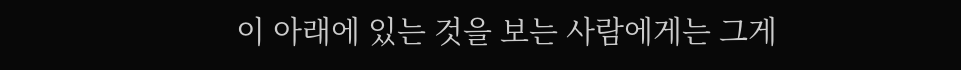이 아래에 있는 것을 보는 사람에게는 그게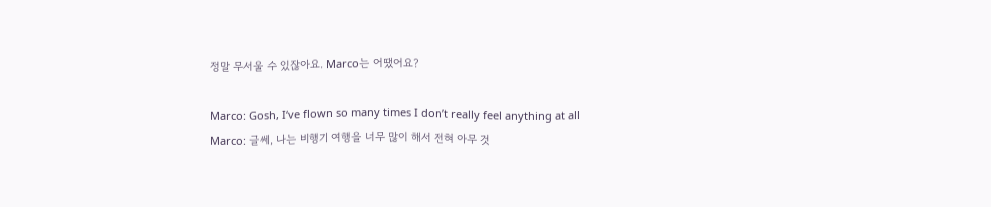정말 무서울 수 있잖아요. Marco는 어땠어요?

Marco: Gosh, I‘ve flown so many times I don’t really feel anything at all
Marco: 글쎄, 나는 비행기 여행을 너무 많이 해서 전혀 아무 것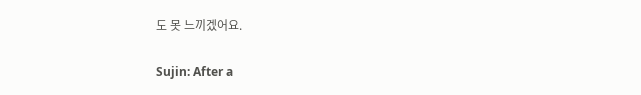도 못 느끼겠어요.

Sujin: After a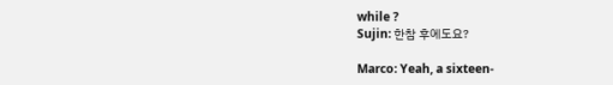while ?
Sujin: 한참 후에도요?

Marco: Yeah, a sixteen-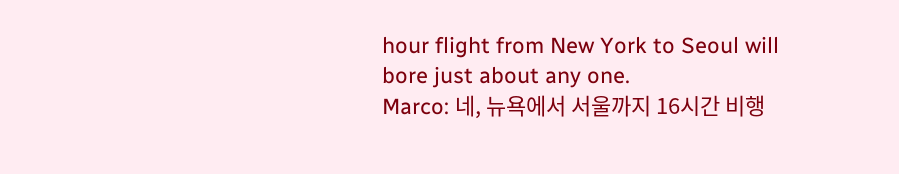hour flight from New York to Seoul will bore just about any one.
Marco: 네, 뉴욕에서 서울까지 16시간 비행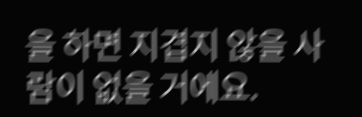을 하면 지겹지 않을 사람이 없을 거에요.